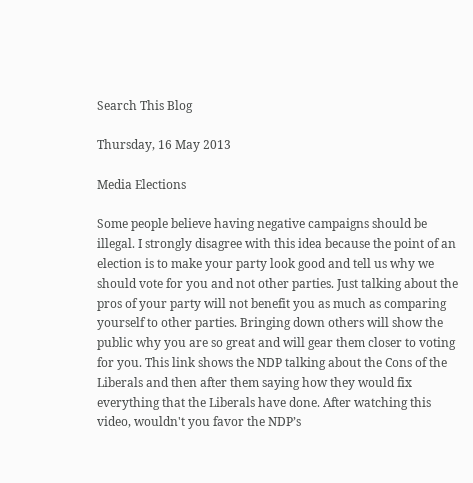Search This Blog

Thursday, 16 May 2013

Media Elections

Some people believe having negative campaigns should be illegal. I strongly disagree with this idea because the point of an election is to make your party look good and tell us why we should vote for you and not other parties. Just talking about the pros of your party will not benefit you as much as comparing yourself to other parties. Bringing down others will show the public why you are so great and will gear them closer to voting for you. This link shows the NDP talking about the Cons of the Liberals and then after them saying how they would fix everything that the Liberals have done. After watching this video, wouldn't you favor the NDP’s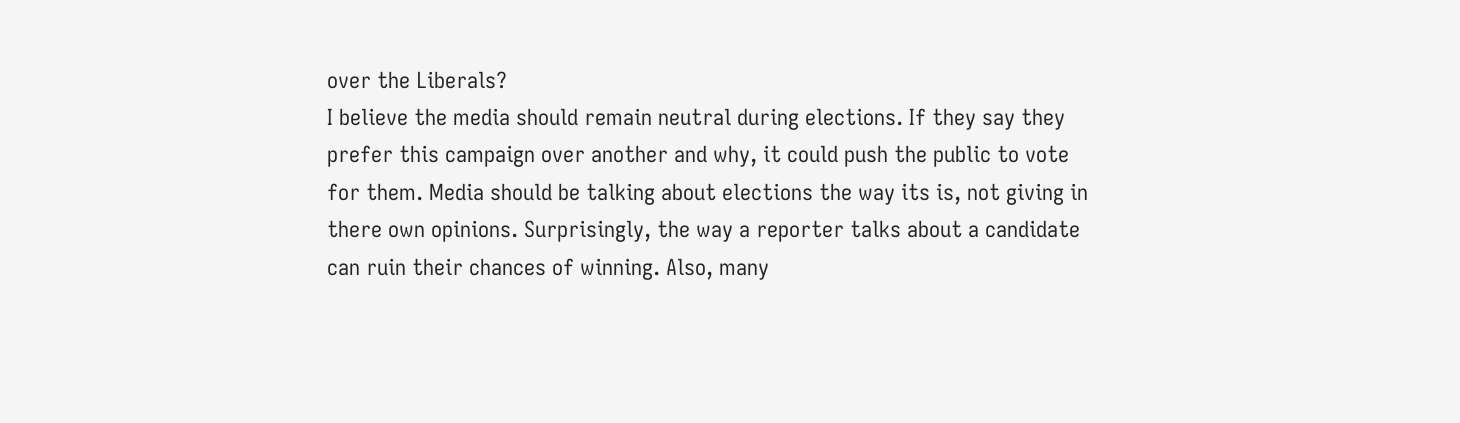over the Liberals?
I believe the media should remain neutral during elections. If they say they prefer this campaign over another and why, it could push the public to vote for them. Media should be talking about elections the way its is, not giving in there own opinions. Surprisingly, the way a reporter talks about a candidate can ruin their chances of winning. Also, many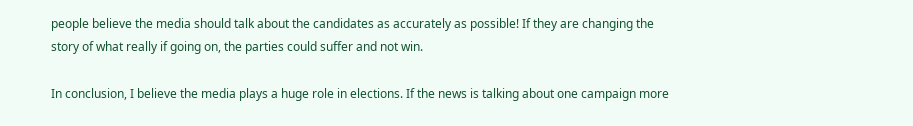people believe the media should talk about the candidates as accurately as possible! If they are changing the story of what really if going on, the parties could suffer and not win.

In conclusion, I believe the media plays a huge role in elections. If the news is talking about one campaign more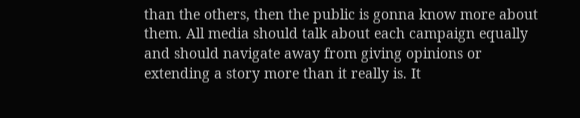than the others, then the public is gonna know more about them. All media should talk about each campaign equally and should navigate away from giving opinions or extending a story more than it really is. It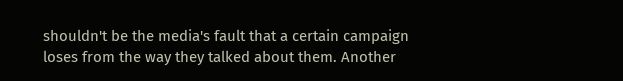shouldn't be the media's fault that a certain campaign loses from the way they talked about them. Another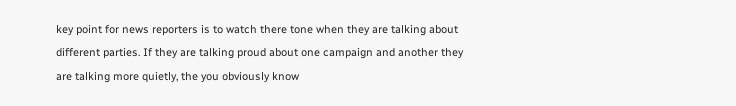key point for news reporters is to watch there tone when they are talking about different parties. If they are talking proud about one campaign and another they are talking more quietly, the you obviously know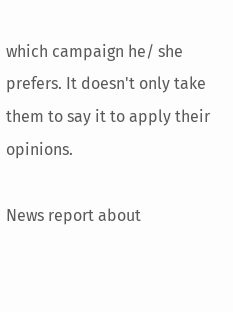which campaign he/ she prefers. It doesn't only take them to say it to apply their opinions.

News report about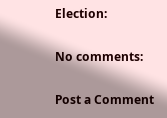Election:

No comments:

Post a Comment